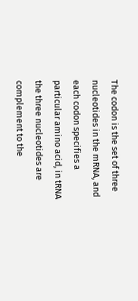The codon is the set of three nucleotides in the mRNA, and each codon specifies a particular amino acid, in tRNA the three nucleotides are complement to the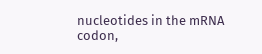nucleotides in the mRNA codon,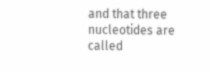and that three nucleotides are called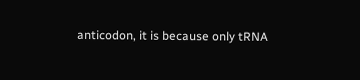anticodon, it is because only tRNA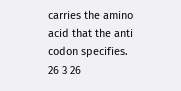carries the amino acid that the anti codon specifies.
26 3 26